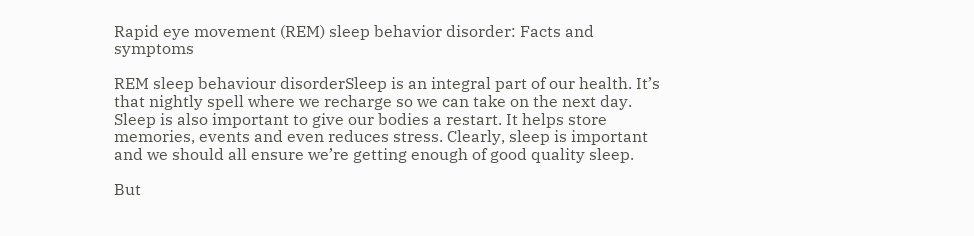Rapid eye movement (REM) sleep behavior disorder: Facts and symptoms

REM sleep behaviour disorderSleep is an integral part of our health. It’s that nightly spell where we recharge so we can take on the next day. Sleep is also important to give our bodies a restart. It helps store memories, events and even reduces stress. Clearly, sleep is important and we should all ensure we’re getting enough of good quality sleep.

But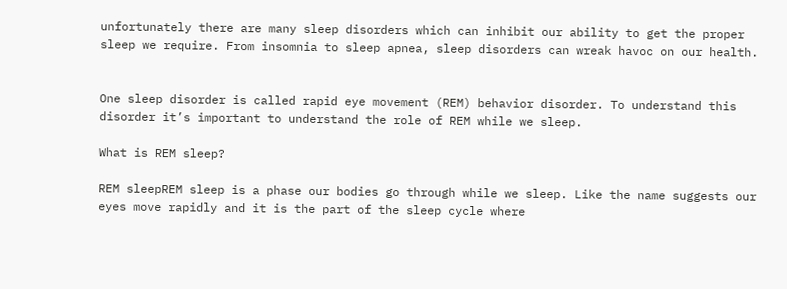unfortunately there are many sleep disorders which can inhibit our ability to get the proper sleep we require. From insomnia to sleep apnea, sleep disorders can wreak havoc on our health.


One sleep disorder is called rapid eye movement (REM) behavior disorder. To understand this disorder it’s important to understand the role of REM while we sleep.

What is REM sleep?

REM sleepREM sleep is a phase our bodies go through while we sleep. Like the name suggests our eyes move rapidly and it is the part of the sleep cycle where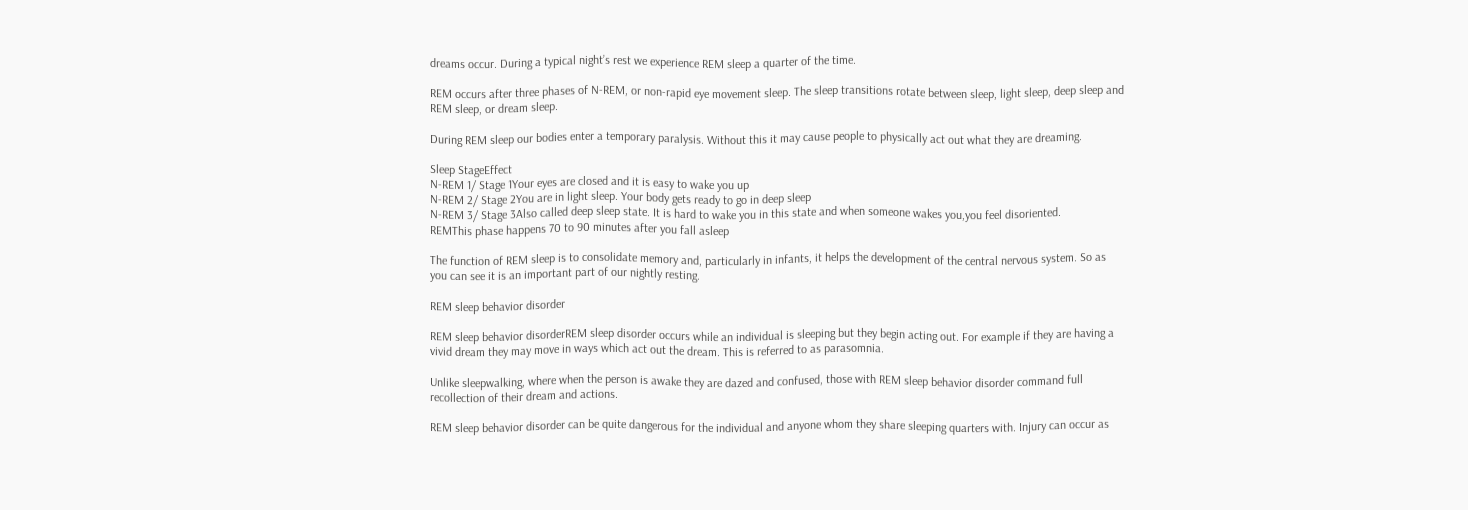dreams occur. During a typical night’s rest we experience REM sleep a quarter of the time.

REM occurs after three phases of N-REM, or non-rapid eye movement sleep. The sleep transitions rotate between sleep, light sleep, deep sleep and REM sleep, or dream sleep.

During REM sleep our bodies enter a temporary paralysis. Without this it may cause people to physically act out what they are dreaming.

Sleep StageEffect
N-REM 1/ Stage 1Your eyes are closed and it is easy to wake you up
N-REM 2/ Stage 2You are in light sleep. Your body gets ready to go in deep sleep
N-REM 3/ Stage 3Also called deep sleep state. It is hard to wake you in this state and when someone wakes you,you feel disoriented.
REMThis phase happens 70 to 90 minutes after you fall asleep

The function of REM sleep is to consolidate memory and, particularly in infants, it helps the development of the central nervous system. So as you can see it is an important part of our nightly resting.

REM sleep behavior disorder

REM sleep behavior disorderREM sleep disorder occurs while an individual is sleeping but they begin acting out. For example if they are having a vivid dream they may move in ways which act out the dream. This is referred to as parasomnia.

Unlike sleepwalking, where when the person is awake they are dazed and confused, those with REM sleep behavior disorder command full recollection of their dream and actions.

REM sleep behavior disorder can be quite dangerous for the individual and anyone whom they share sleeping quarters with. Injury can occur as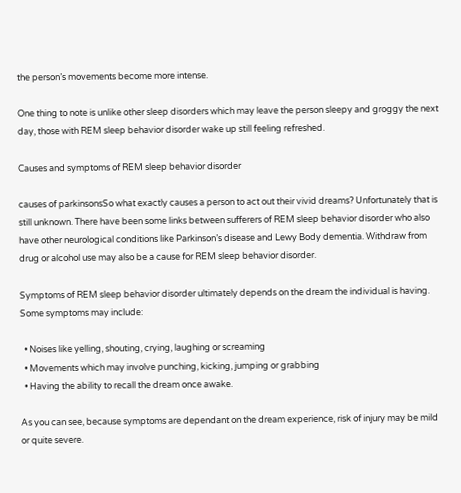the person’s movements become more intense.

One thing to note is unlike other sleep disorders which may leave the person sleepy and groggy the next day, those with REM sleep behavior disorder wake up still feeling refreshed.

Causes and symptoms of REM sleep behavior disorder

causes of parkinsonsSo what exactly causes a person to act out their vivid dreams? Unfortunately that is still unknown. There have been some links between sufferers of REM sleep behavior disorder who also have other neurological conditions like Parkinson’s disease and Lewy Body dementia. Withdraw from drug or alcohol use may also be a cause for REM sleep behavior disorder.

Symptoms of REM sleep behavior disorder ultimately depends on the dream the individual is having. Some symptoms may include:

  • Noises like yelling, shouting, crying, laughing or screaming
  • Movements which may involve punching, kicking, jumping or grabbing
  • Having the ability to recall the dream once awake.

As you can see, because symptoms are dependant on the dream experience, risk of injury may be mild or quite severe.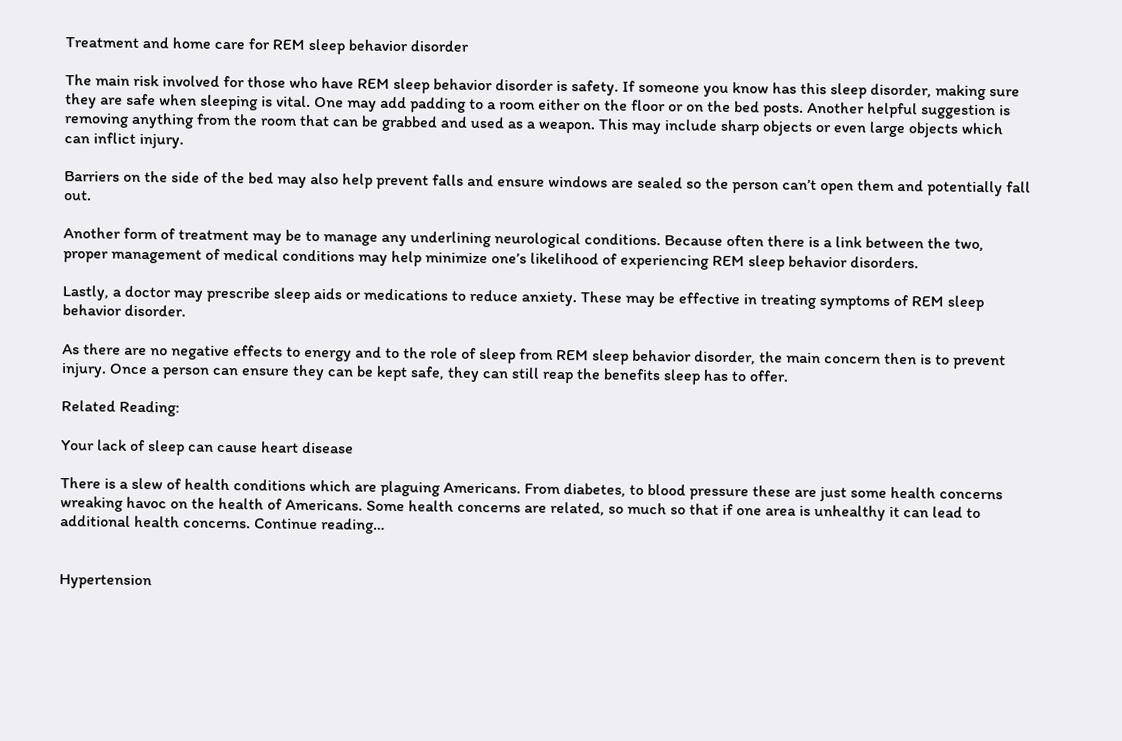Treatment and home care for REM sleep behavior disorder

The main risk involved for those who have REM sleep behavior disorder is safety. If someone you know has this sleep disorder, making sure they are safe when sleeping is vital. One may add padding to a room either on the floor or on the bed posts. Another helpful suggestion is removing anything from the room that can be grabbed and used as a weapon. This may include sharp objects or even large objects which can inflict injury.

Barriers on the side of the bed may also help prevent falls and ensure windows are sealed so the person can’t open them and potentially fall out.

Another form of treatment may be to manage any underlining neurological conditions. Because often there is a link between the two, proper management of medical conditions may help minimize one’s likelihood of experiencing REM sleep behavior disorders.

Lastly, a doctor may prescribe sleep aids or medications to reduce anxiety. These may be effective in treating symptoms of REM sleep behavior disorder.

As there are no negative effects to energy and to the role of sleep from REM sleep behavior disorder, the main concern then is to prevent injury. Once a person can ensure they can be kept safe, they can still reap the benefits sleep has to offer.

Related Reading:

Your lack of sleep can cause heart disease

There is a slew of health conditions which are plaguing Americans. From diabetes, to blood pressure these are just some health concerns wreaking havoc on the health of Americans. Some health concerns are related, so much so that if one area is unhealthy it can lead to additional health concerns. Continue reading…


Hypertension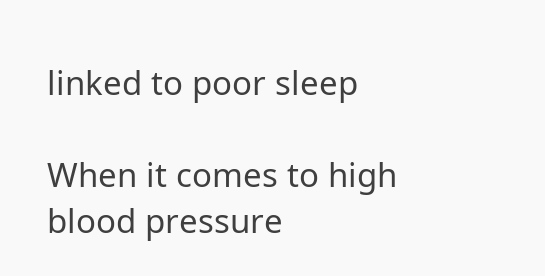linked to poor sleep

When it comes to high blood pressure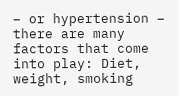– or hypertension – there are many factors that come into play: Diet, weight, smoking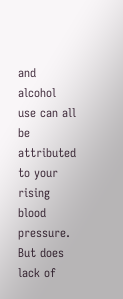and alcohol use can all be attributed to your rising blood pressure. But does lack of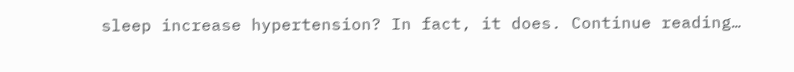sleep increase hypertension? In fact, it does. Continue reading…